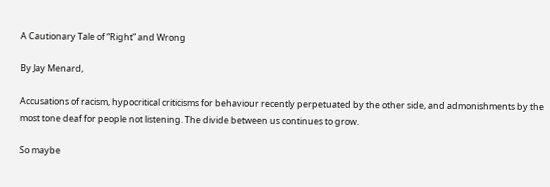A Cautionary Tale of “Right” and Wrong

By Jay Menard,

Accusations of racism, hypocritical criticisms for behaviour recently perpetuated by the other side, and admonishments by the most tone deaf for people not listening. The divide between us continues to grow.

So maybe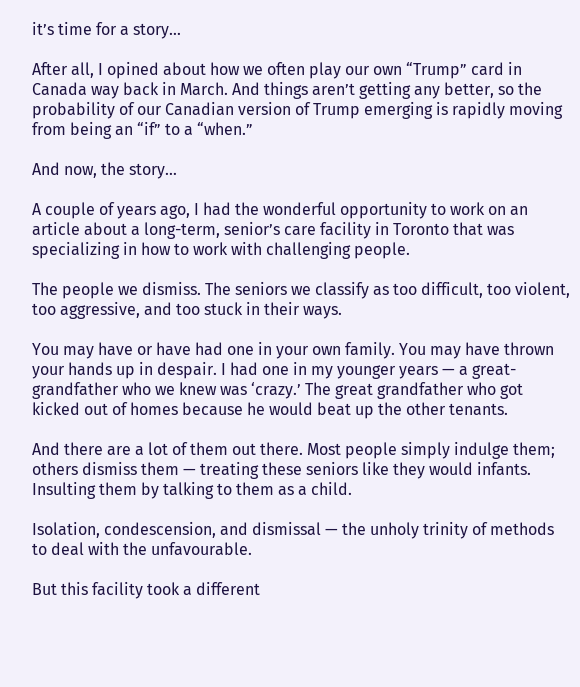it’s time for a story…

After all, I opined about how we often play our own “Trump” card in Canada way back in March. And things aren’t getting any better, so the probability of our Canadian version of Trump emerging is rapidly moving from being an “if” to a “when.”

And now, the story…

A couple of years ago, I had the wonderful opportunity to work on an article about a long-term, senior’s care facility in Toronto that was specializing in how to work with challenging people.

The people we dismiss. The seniors we classify as too difficult, too violent, too aggressive, and too stuck in their ways.

You may have or have had one in your own family. You may have thrown your hands up in despair. I had one in my younger years — a great-grandfather who we knew was ‘crazy.’ The great grandfather who got kicked out of homes because he would beat up the other tenants.

And there are a lot of them out there. Most people simply indulge them; others dismiss them — treating these seniors like they would infants. Insulting them by talking to them as a child.

Isolation, condescension, and dismissal — the unholy trinity of methods to deal with the unfavourable.

But this facility took a different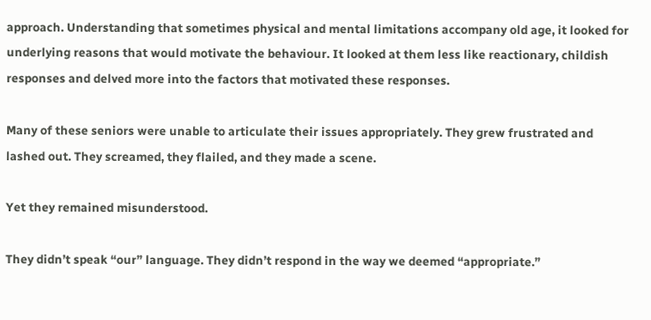approach. Understanding that sometimes physical and mental limitations accompany old age, it looked for underlying reasons that would motivate the behaviour. It looked at them less like reactionary, childish responses and delved more into the factors that motivated these responses.

Many of these seniors were unable to articulate their issues appropriately. They grew frustrated and lashed out. They screamed, they flailed, and they made a scene.

Yet they remained misunderstood.

They didn’t speak “our” language. They didn’t respond in the way we deemed “appropriate.”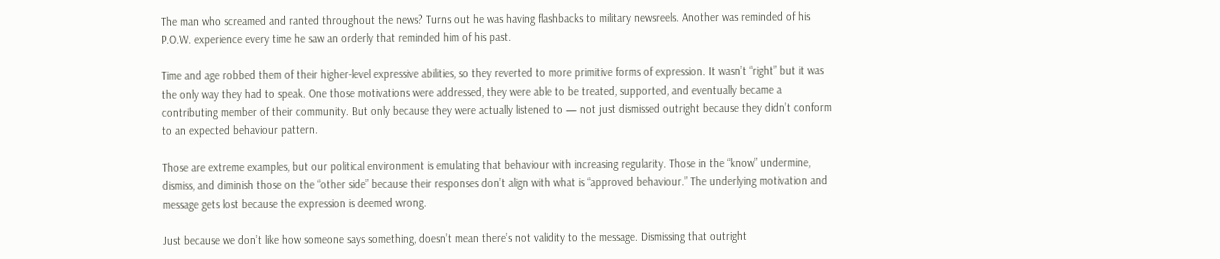The man who screamed and ranted throughout the news? Turns out he was having flashbacks to military newsreels. Another was reminded of his P.O.W. experience every time he saw an orderly that reminded him of his past.

Time and age robbed them of their higher-level expressive abilities, so they reverted to more primitive forms of expression. It wasn’t “right” but it was the only way they had to speak. One those motivations were addressed, they were able to be treated, supported, and eventually became a contributing member of their community. But only because they were actually listened to — not just dismissed outright because they didn’t conform to an expected behaviour pattern.

Those are extreme examples, but our political environment is emulating that behaviour with increasing regularity. Those in the “know” undermine, dismiss, and diminish those on the “other side” because their responses don’t align with what is “approved behaviour.” The underlying motivation and message gets lost because the expression is deemed wrong.

Just because we don’t like how someone says something, doesn’t mean there’s not validity to the message. Dismissing that outright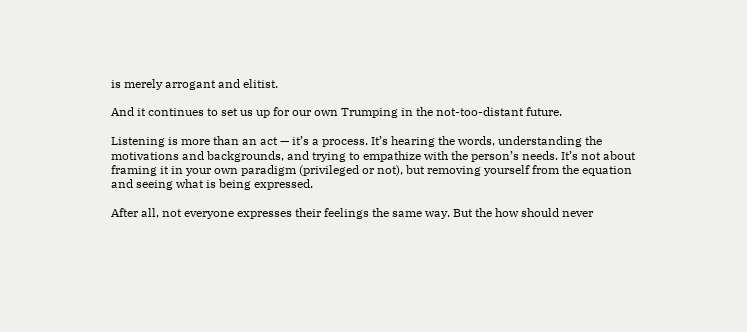is merely arrogant and elitist.

And it continues to set us up for our own Trumping in the not-too-distant future.

Listening is more than an act — it’s a process. It’s hearing the words, understanding the motivations and backgrounds, and trying to empathize with the person’s needs. It’s not about framing it in your own paradigm (privileged or not), but removing yourself from the equation and seeing what is being expressed.

After all, not everyone expresses their feelings the same way. But the how should never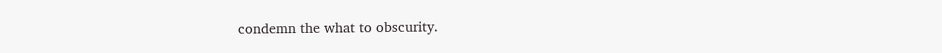condemn the what to obscurity.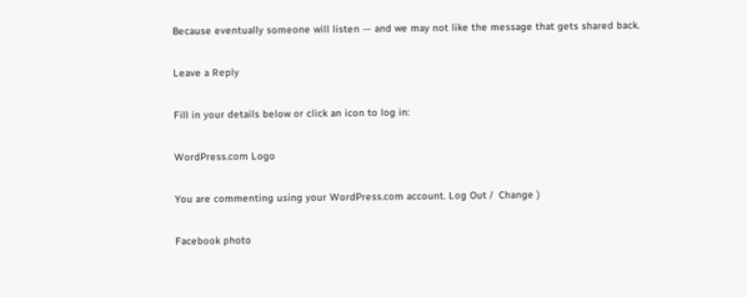Because eventually someone will listen — and we may not like the message that gets shared back.

Leave a Reply

Fill in your details below or click an icon to log in:

WordPress.com Logo

You are commenting using your WordPress.com account. Log Out /  Change )

Facebook photo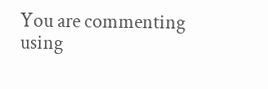You are commenting using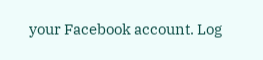your Facebook account. Log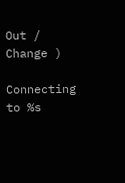Out /  Change )

Connecting to %s